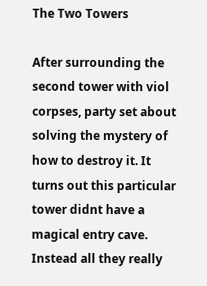The Two Towers

After surrounding the second tower with viol corpses, party set about solving the mystery of how to destroy it. It turns out this particular tower didnt have a magical entry cave. Instead all they really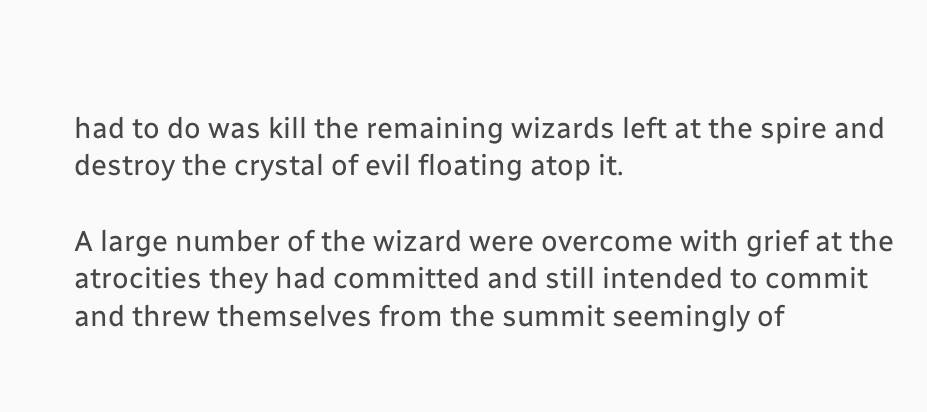had to do was kill the remaining wizards left at the spire and destroy the crystal of evil floating atop it.

A large number of the wizard were overcome with grief at the atrocities they had committed and still intended to commit and threw themselves from the summit seemingly of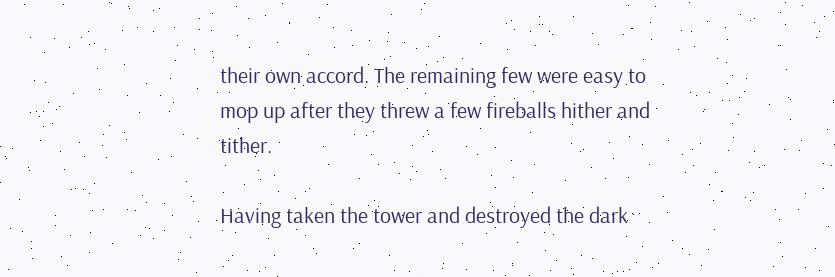their own accord. The remaining few were easy to mop up after they threw a few fireballs hither and tither.

Having taken the tower and destroyed the dark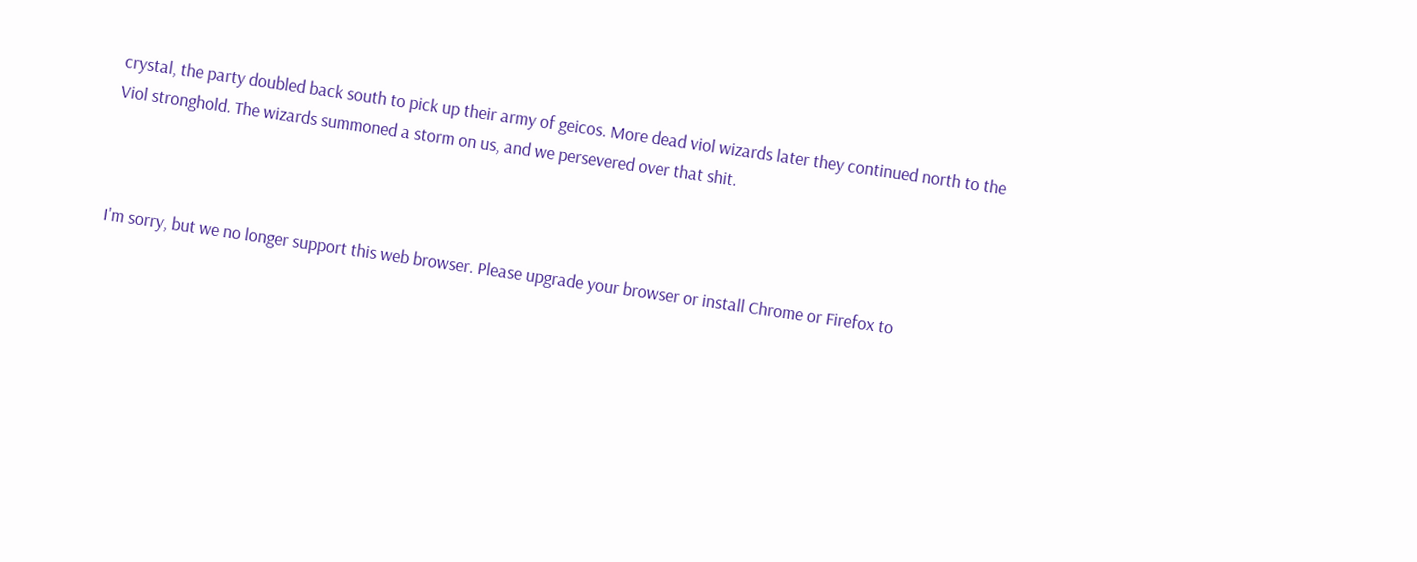crystal, the party doubled back south to pick up their army of geicos. More dead viol wizards later they continued north to the Viol stronghold. The wizards summoned a storm on us, and we persevered over that shit.



I'm sorry, but we no longer support this web browser. Please upgrade your browser or install Chrome or Firefox to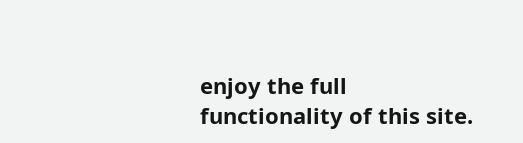enjoy the full functionality of this site.